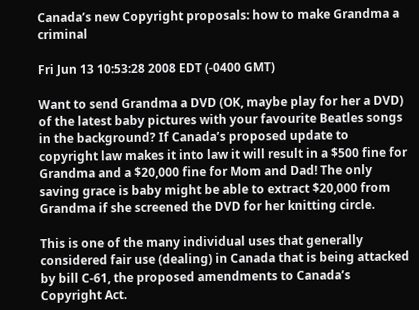Canada’s new Copyright proposals: how to make Grandma a criminal

Fri Jun 13 10:53:28 2008 EDT (-0400 GMT)

Want to send Grandma a DVD (OK, maybe play for her a DVD) of the latest baby pictures with your favourite Beatles songs in the background? If Canada’s proposed update to copyright law makes it into law it will result in a $500 fine for Grandma and a $20,000 fine for Mom and Dad! The only saving grace is baby might be able to extract $20,000 from Grandma if she screened the DVD for her knitting circle.

This is one of the many individual uses that generally considered fair use (dealing) in Canada that is being attacked by bill C-61, the proposed amendments to Canada’s Copyright Act.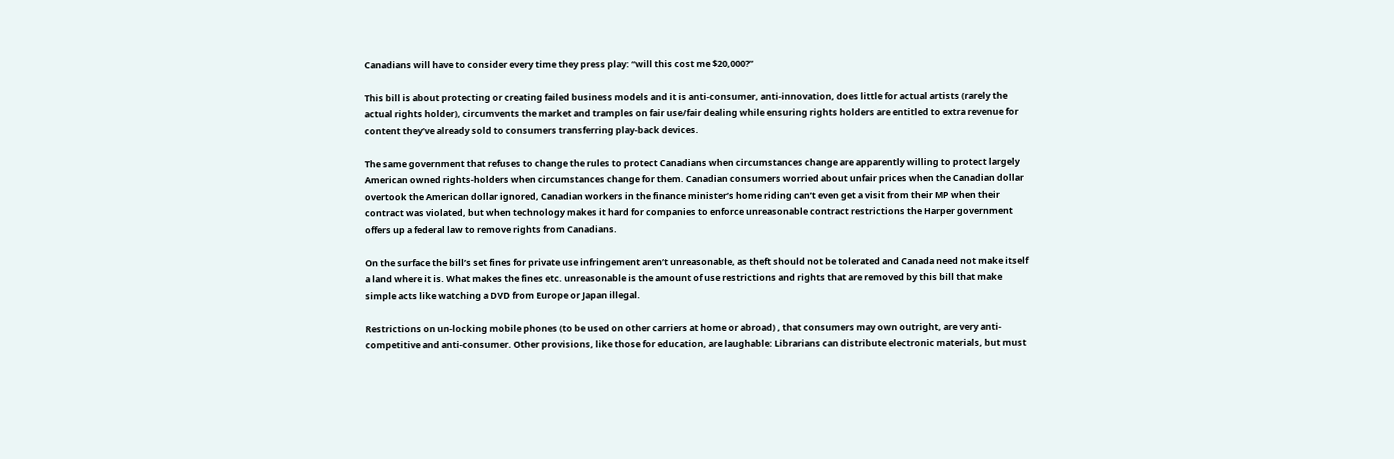Canadians will have to consider every time they press play: “will this cost me $20,000?”

This bill is about protecting or creating failed business models and it is anti-consumer, anti-innovation, does little for actual artists (rarely the actual rights holder), circumvents the market and tramples on fair use/fair dealing while ensuring rights holders are entitled to extra revenue for content they’ve already sold to consumers transferring play-back devices.

The same government that refuses to change the rules to protect Canadians when circumstances change are apparently willing to protect largely American owned rights-holders when circumstances change for them. Canadian consumers worried about unfair prices when the Canadian dollar overtook the American dollar ignored, Canadian workers in the finance minister’s home riding can’t even get a visit from their MP when their contract was violated, but when technology makes it hard for companies to enforce unreasonable contract restrictions the Harper government offers up a federal law to remove rights from Canadians.

On the surface the bill’s set fines for private use infringement aren’t unreasonable, as theft should not be tolerated and Canada need not make itself a land where it is. What makes the fines etc. unreasonable is the amount of use restrictions and rights that are removed by this bill that make simple acts like watching a DVD from Europe or Japan illegal.

Restrictions on un-locking mobile phones (to be used on other carriers at home or abroad) , that consumers may own outright, are very anti-competitive and anti-consumer. Other provisions, like those for education, are laughable: Librarians can distribute electronic materials, but must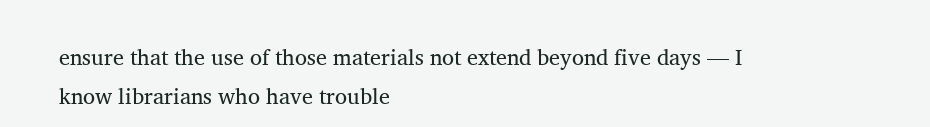ensure that the use of those materials not extend beyond five days — I know librarians who have trouble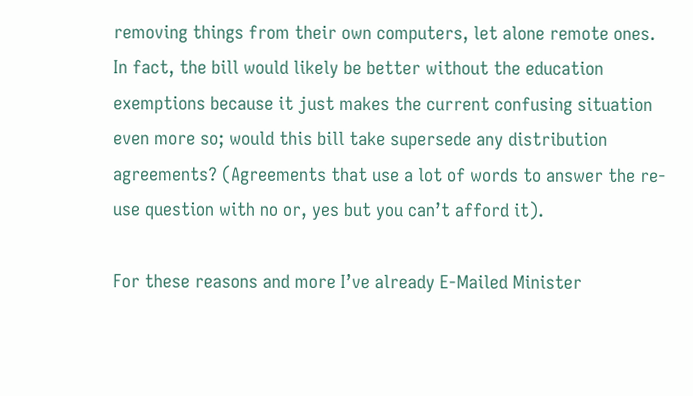removing things from their own computers, let alone remote ones. In fact, the bill would likely be better without the education exemptions because it just makes the current confusing situation even more so; would this bill take supersede any distribution agreements? (Agreements that use a lot of words to answer the re-use question with no or, yes but you can’t afford it).

For these reasons and more I’ve already E-Mailed Minister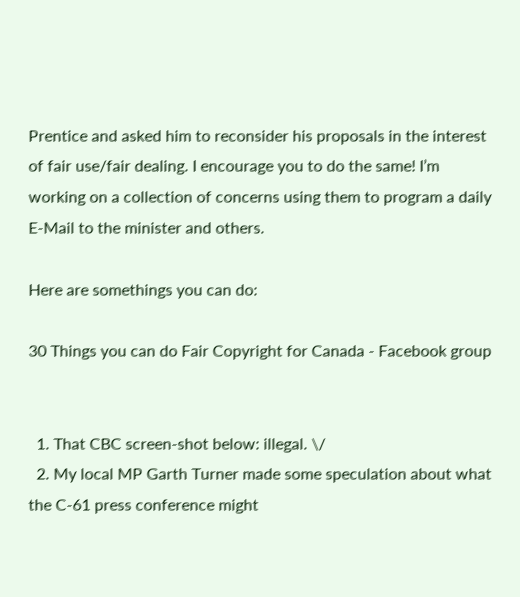Prentice and asked him to reconsider his proposals in the interest of fair use/fair dealing. I encourage you to do the same! I’m working on a collection of concerns using them to program a daily E-Mail to the minister and others.

Here are somethings you can do:

30 Things you can do Fair Copyright for Canada - Facebook group


  1. That CBC screen-shot below: illegal. \/
  2. My local MP Garth Turner made some speculation about what the C-61 press conference might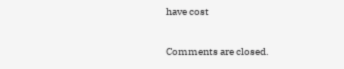have cost

Comments are closed.